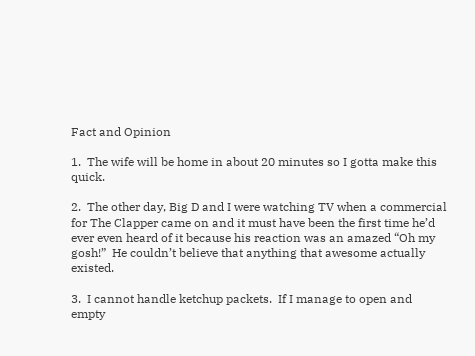Fact and Opinion

1.  The wife will be home in about 20 minutes so I gotta make this quick.

2.  The other day, Big D and I were watching TV when a commercial for The Clapper came on and it must have been the first time he’d ever even heard of it because his reaction was an amazed “Oh my gosh!”  He couldn’t believe that anything that awesome actually existed.

3.  I cannot handle ketchup packets.  If I manage to open and empty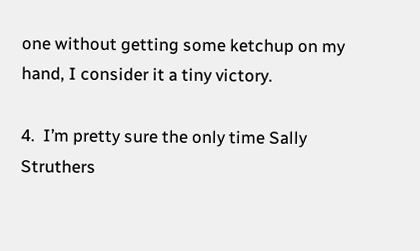one without getting some ketchup on my hand, I consider it a tiny victory.

4.  I’m pretty sure the only time Sally Struthers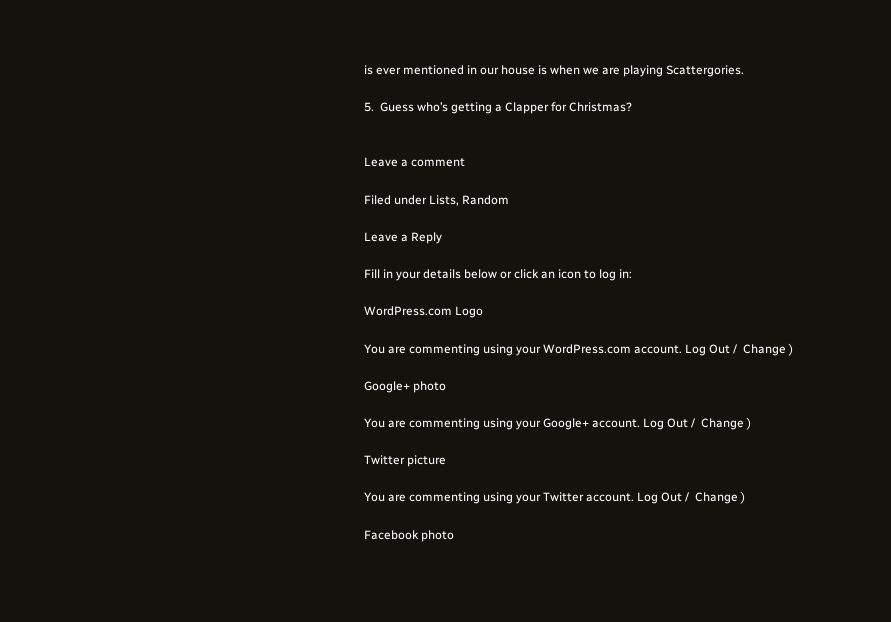is ever mentioned in our house is when we are playing Scattergories.

5.  Guess who’s getting a Clapper for Christmas?


Leave a comment

Filed under Lists, Random

Leave a Reply

Fill in your details below or click an icon to log in:

WordPress.com Logo

You are commenting using your WordPress.com account. Log Out /  Change )

Google+ photo

You are commenting using your Google+ account. Log Out /  Change )

Twitter picture

You are commenting using your Twitter account. Log Out /  Change )

Facebook photo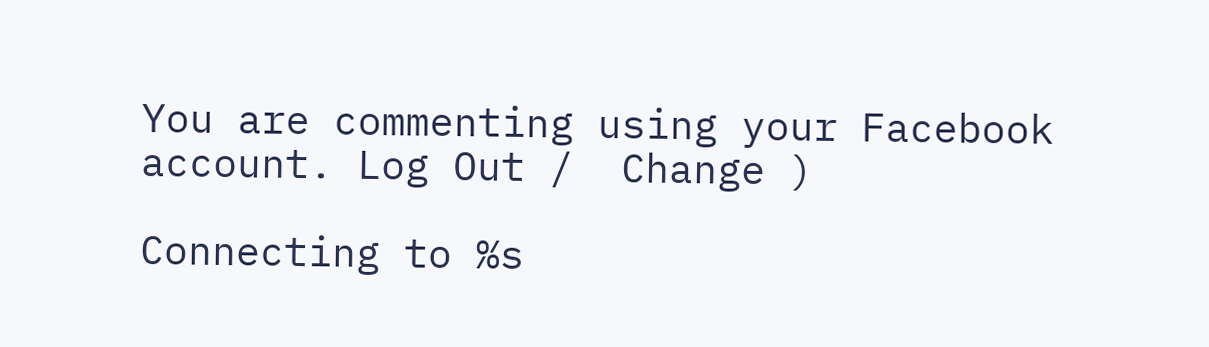You are commenting using your Facebook account. Log Out /  Change )

Connecting to %s